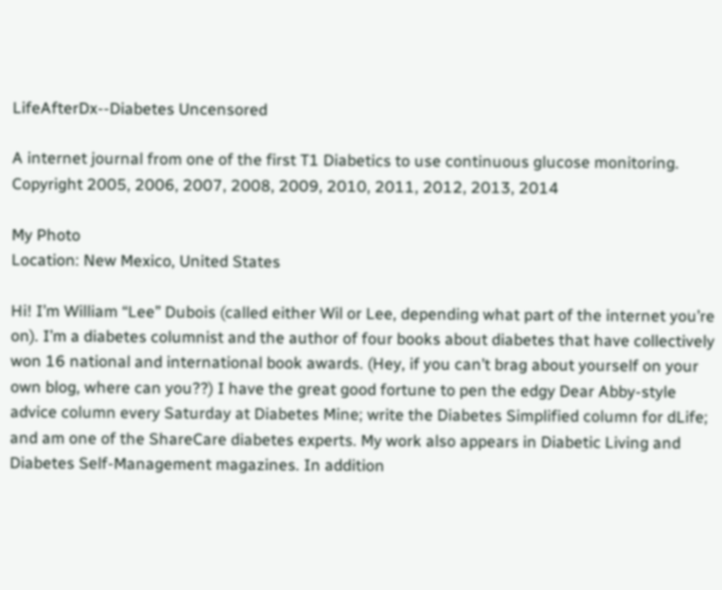LifeAfterDx--Diabetes Uncensored

A internet journal from one of the first T1 Diabetics to use continuous glucose monitoring. Copyright 2005, 2006, 2007, 2008, 2009, 2010, 2011, 2012, 2013, 2014

My Photo
Location: New Mexico, United States

Hi! I’m William “Lee” Dubois (called either Wil or Lee, depending what part of the internet you’re on). I’m a diabetes columnist and the author of four books about diabetes that have collectively won 16 national and international book awards. (Hey, if you can’t brag about yourself on your own blog, where can you??) I have the great good fortune to pen the edgy Dear Abby-style advice column every Saturday at Diabetes Mine; write the Diabetes Simplified column for dLife; and am one of the ShareCare diabetes experts. My work also appears in Diabetic Living and Diabetes Self-Management magazines. In addition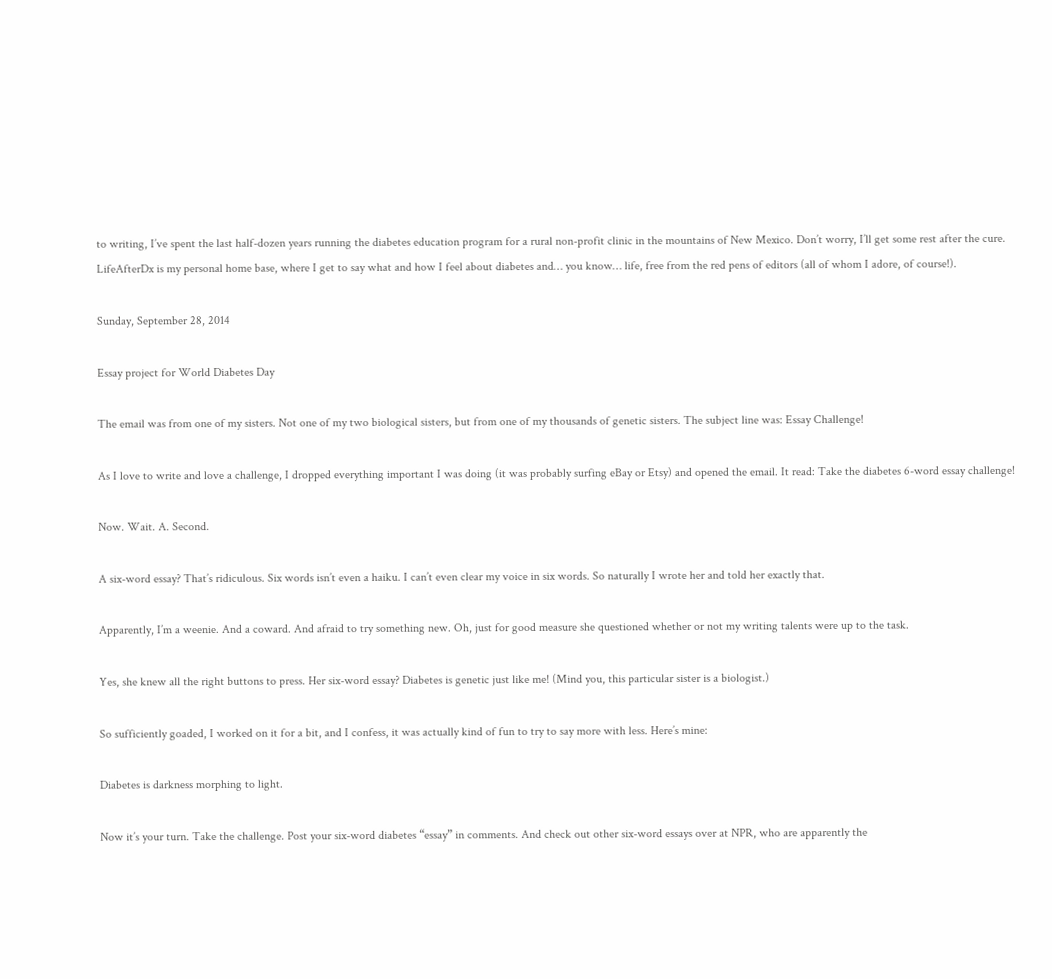to writing, I’ve spent the last half-dozen years running the diabetes education program for a rural non-profit clinic in the mountains of New Mexico. Don’t worry, I’ll get some rest after the cure. LifeAfterDx is my personal home base, where I get to say what and how I feel about diabetes and… you know… life, free from the red pens of editors (all of whom I adore, of course!).

Sunday, September 28, 2014

Essay project for World Diabetes Day

The email was from one of my sisters. Not one of my two biological sisters, but from one of my thousands of genetic sisters. The subject line was: Essay Challenge!

As I love to write and love a challenge, I dropped everything important I was doing (it was probably surfing eBay or Etsy) and opened the email. It read: Take the diabetes 6-word essay challenge!

Now. Wait. A. Second.

A six-word essay? That’s ridiculous. Six words isn’t even a haiku. I can’t even clear my voice in six words. So naturally I wrote her and told her exactly that.

Apparently, I’m a weenie. And a coward. And afraid to try something new. Oh, just for good measure she questioned whether or not my writing talents were up to the task.

Yes, she knew all the right buttons to press. Her six-word essay? Diabetes is genetic just like me! (Mind you, this particular sister is a biologist.)

So sufficiently goaded, I worked on it for a bit, and I confess, it was actually kind of fun to try to say more with less. Here’s mine:

Diabetes is darkness morphing to light.

Now it’s your turn. Take the challenge. Post your six-word diabetes “essay” in comments. And check out other six-word essays over at NPR, who are apparently the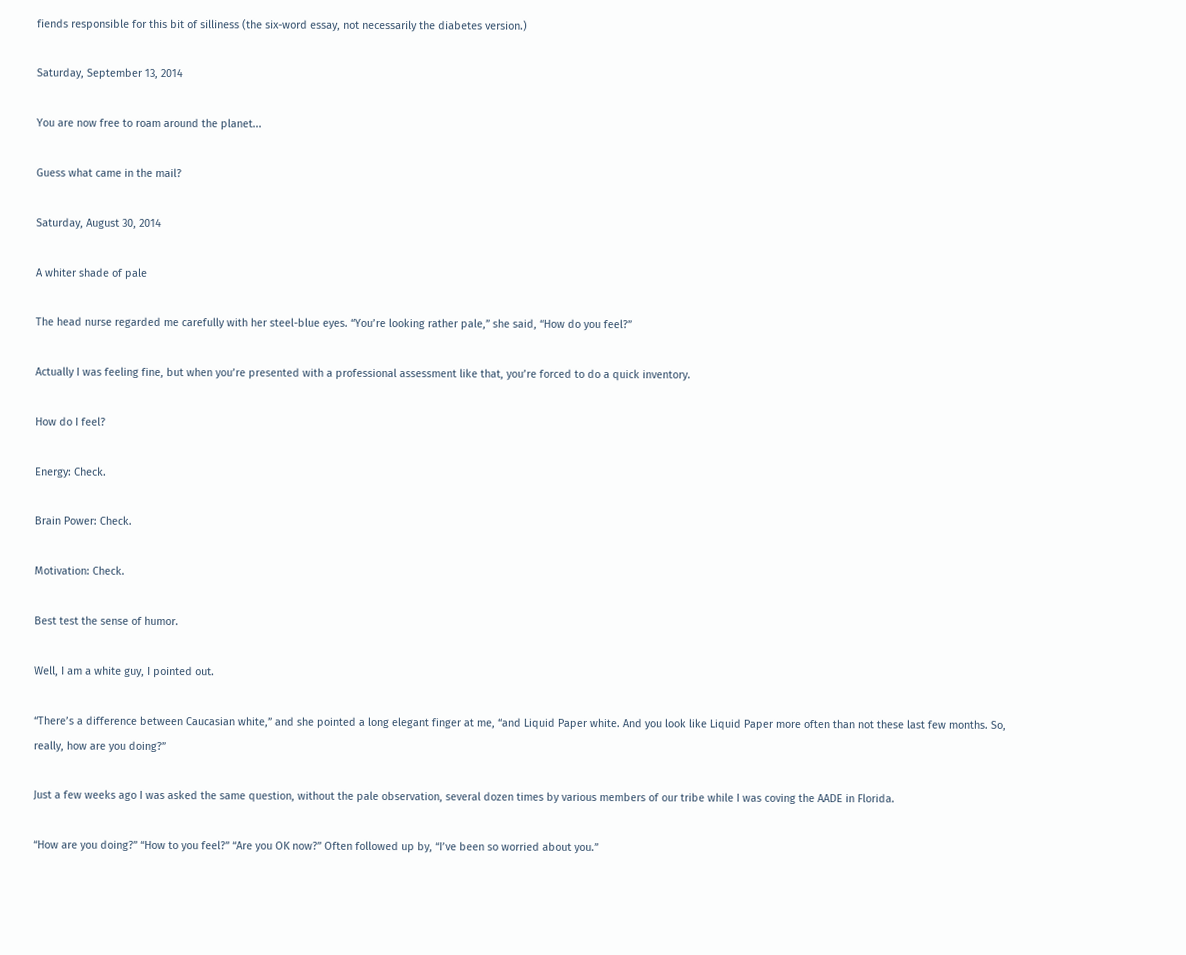fiends responsible for this bit of silliness (the six-word essay, not necessarily the diabetes version.)

Saturday, September 13, 2014

You are now free to roam around the planet...

Guess what came in the mail?

Saturday, August 30, 2014

A whiter shade of pale

The head nurse regarded me carefully with her steel-blue eyes. “You’re looking rather pale,” she said, “How do you feel?”

Actually I was feeling fine, but when you’re presented with a professional assessment like that, you’re forced to do a quick inventory.

How do I feel?

Energy: Check.

Brain Power: Check.

Motivation: Check.

Best test the sense of humor.

Well, I am a white guy, I pointed out.

“There’s a difference between Caucasian white,” and she pointed a long elegant finger at me, “and Liquid Paper white. And you look like Liquid Paper more often than not these last few months. So, really, how are you doing?”

Just a few weeks ago I was asked the same question, without the pale observation, several dozen times by various members of our tribe while I was coving the AADE in Florida.

“How are you doing?” “How to you feel?” “Are you OK now?” Often followed up by, “I’ve been so worried about you.”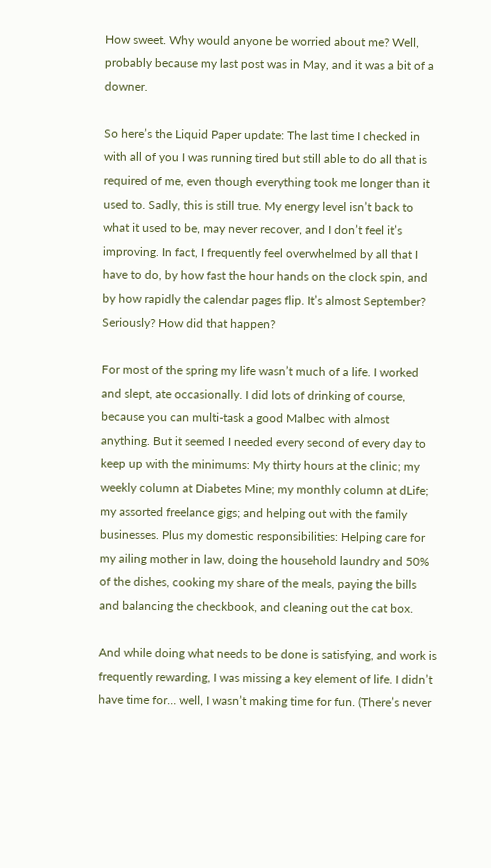How sweet. Why would anyone be worried about me? Well, probably because my last post was in May, and it was a bit of a downer.

So here’s the Liquid Paper update: The last time I checked in with all of you I was running tired but still able to do all that is required of me, even though everything took me longer than it used to. Sadly, this is still true. My energy level isn’t back to what it used to be, may never recover, and I don’t feel it’s improving. In fact, I frequently feel overwhelmed by all that I have to do, by how fast the hour hands on the clock spin, and by how rapidly the calendar pages flip. It’s almost September? Seriously? How did that happen?

For most of the spring my life wasn’t much of a life. I worked and slept, ate occasionally. I did lots of drinking of course, because you can multi-task a good Malbec with almost anything. But it seemed I needed every second of every day to keep up with the minimums: My thirty hours at the clinic; my weekly column at Diabetes Mine; my monthly column at dLife; my assorted freelance gigs; and helping out with the family businesses. Plus my domestic responsibilities: Helping care for my ailing mother in law, doing the household laundry and 50% of the dishes, cooking my share of the meals, paying the bills and balancing the checkbook, and cleaning out the cat box.

And while doing what needs to be done is satisfying, and work is frequently rewarding, I was missing a key element of life. I didn’t have time for… well, I wasn’t making time for fun. (There’s never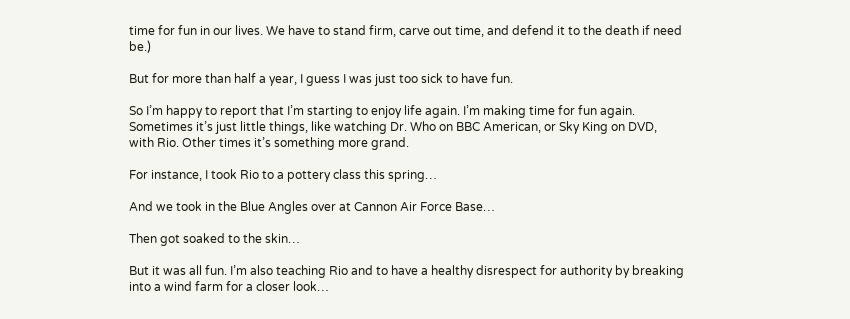time for fun in our lives. We have to stand firm, carve out time, and defend it to the death if need be.)

But for more than half a year, I guess I was just too sick to have fun.

So I’m happy to report that I’m starting to enjoy life again. I’m making time for fun again. Sometimes it’s just little things, like watching Dr. Who on BBC American, or Sky King on DVD, with Rio. Other times it’s something more grand.

For instance, I took Rio to a pottery class this spring…

And we took in the Blue Angles over at Cannon Air Force Base…

Then got soaked to the skin…

But it was all fun. I’m also teaching Rio and to have a healthy disrespect for authority by breaking into a wind farm for a closer look…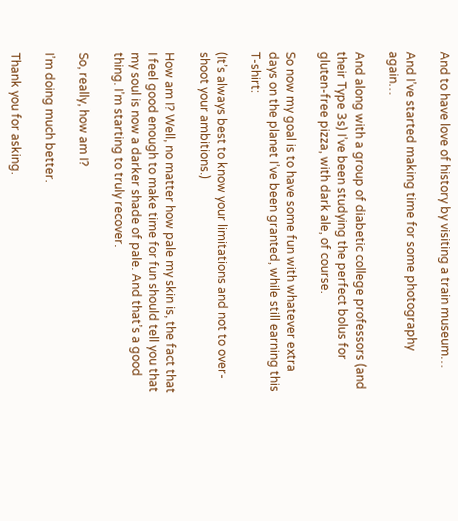And to have love of history by visiting a train museum…

And I’ve started making time for some photography again…

And along with a group of diabetic college professors (and their Type 3s) I’ve been studying the perfect bolus for gluten-free pizza, with dark ale, of course.

So now my goal is to have some fun with whatever extra days on the planet I’ve been granted, while still earning this T-shirt:

(It’s always best to know your limitations and not to over-shoot your ambitions.)

How am I? Well, no matter how pale my skin is, the fact that I feel good enough to make time for fun should tell you that my soul is now a darker shade of pale. And that’s a good thing. I’m starting to truly recover.

So, really, how am I?

I’m doing much better.

Thank you for asking.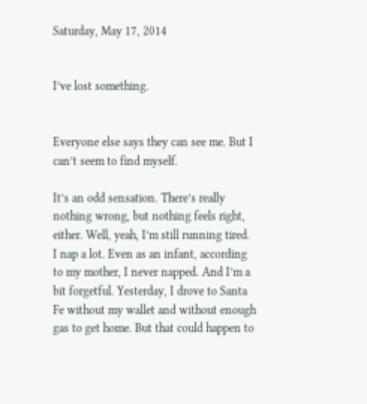Saturday, May 17, 2014


I’ve lost something.


Everyone else says they can see me. But I can’t seem to find myself.

It’s an odd sensation. There’s really nothing wrong, but nothing feels right, either. Well, yeah, I’m still running tired. I nap a lot. Even as an infant, according to my mother, I never napped. And I’m a bit forgetful. Yesterday, I drove to Santa Fe without my wallet and without enough gas to get home. But that could happen to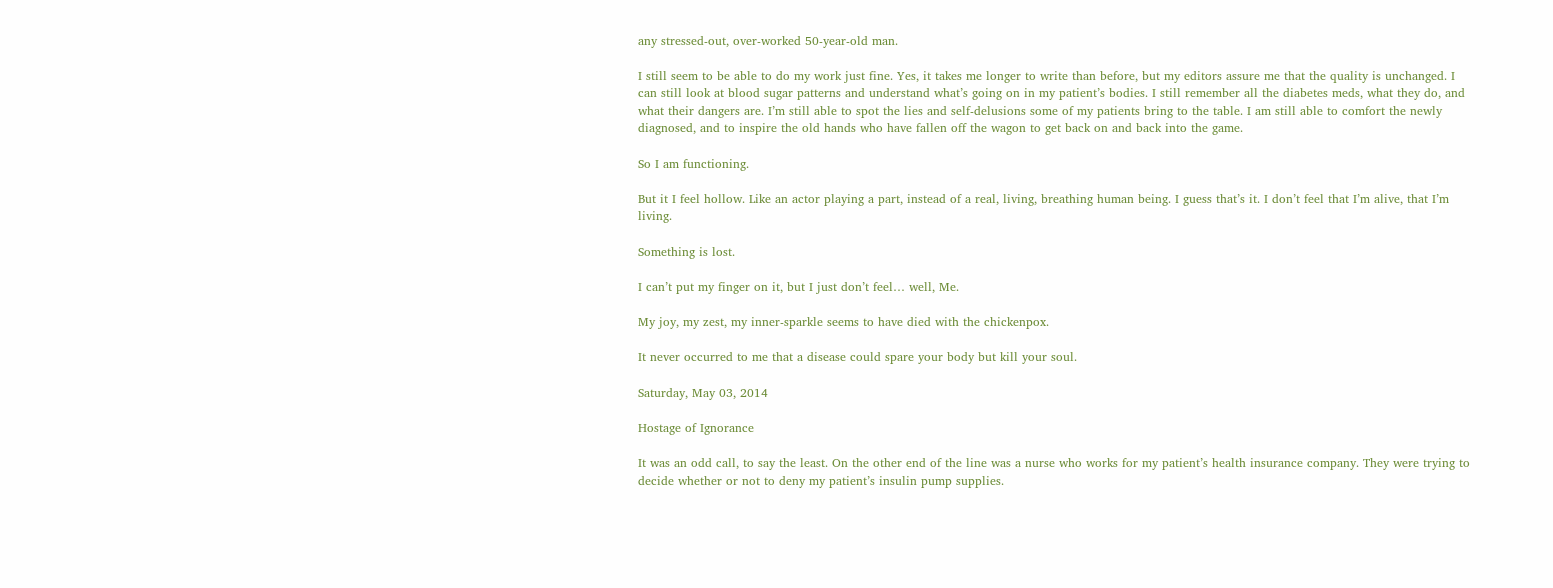any stressed-out, over-worked 50-year-old man.

I still seem to be able to do my work just fine. Yes, it takes me longer to write than before, but my editors assure me that the quality is unchanged. I can still look at blood sugar patterns and understand what’s going on in my patient’s bodies. I still remember all the diabetes meds, what they do, and what their dangers are. I’m still able to spot the lies and self-delusions some of my patients bring to the table. I am still able to comfort the newly diagnosed, and to inspire the old hands who have fallen off the wagon to get back on and back into the game.

So I am functioning.

But it I feel hollow. Like an actor playing a part, instead of a real, living, breathing human being. I guess that’s it. I don’t feel that I’m alive, that I’m living.

Something is lost.

I can’t put my finger on it, but I just don’t feel… well, Me.

My joy, my zest, my inner-sparkle seems to have died with the chickenpox.

It never occurred to me that a disease could spare your body but kill your soul.

Saturday, May 03, 2014

Hostage of Ignorance

It was an odd call, to say the least. On the other end of the line was a nurse who works for my patient’s health insurance company. They were trying to decide whether or not to deny my patient’s insulin pump supplies.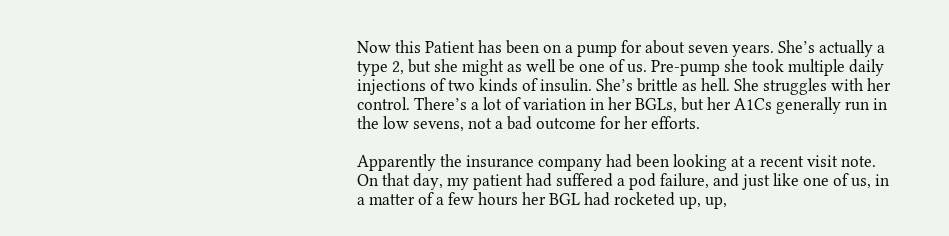Now this Patient has been on a pump for about seven years. She’s actually a type 2, but she might as well be one of us. Pre-pump she took multiple daily injections of two kinds of insulin. She’s brittle as hell. She struggles with her control. There’s a lot of variation in her BGLs, but her A1Cs generally run in the low sevens, not a bad outcome for her efforts.

Apparently the insurance company had been looking at a recent visit note. On that day, my patient had suffered a pod failure, and just like one of us, in a matter of a few hours her BGL had rocketed up, up,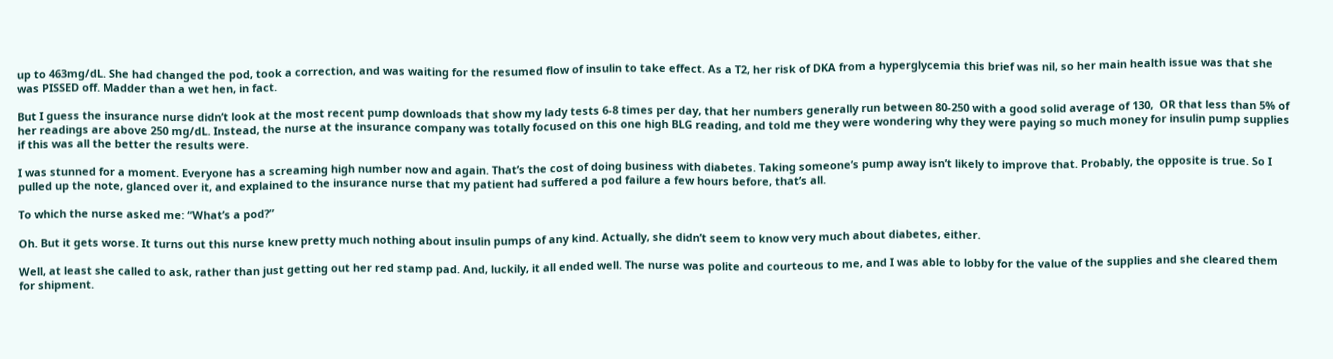up to 463mg/dL. She had changed the pod, took a correction, and was waiting for the resumed flow of insulin to take effect. As a T2, her risk of DKA from a hyperglycemia this brief was nil, so her main health issue was that she was PISSED off. Madder than a wet hen, in fact.

But I guess the insurance nurse didn’t look at the most recent pump downloads that show my lady tests 6-8 times per day, that her numbers generally run between 80-250 with a good solid average of 130,  OR that less than 5% of her readings are above 250 mg/dL. Instead, the nurse at the insurance company was totally focused on this one high BLG reading, and told me they were wondering why they were paying so much money for insulin pump supplies if this was all the better the results were.

I was stunned for a moment. Everyone has a screaming high number now and again. That’s the cost of doing business with diabetes. Taking someone’s pump away isn’t likely to improve that. Probably, the opposite is true. So I pulled up the note, glanced over it, and explained to the insurance nurse that my patient had suffered a pod failure a few hours before, that’s all.

To which the nurse asked me: “What’s a pod?”

Oh. But it gets worse. It turns out this nurse knew pretty much nothing about insulin pumps of any kind. Actually, she didn’t seem to know very much about diabetes, either.

Well, at least she called to ask, rather than just getting out her red stamp pad. And, luckily, it all ended well. The nurse was polite and courteous to me, and I was able to lobby for the value of the supplies and she cleared them for shipment.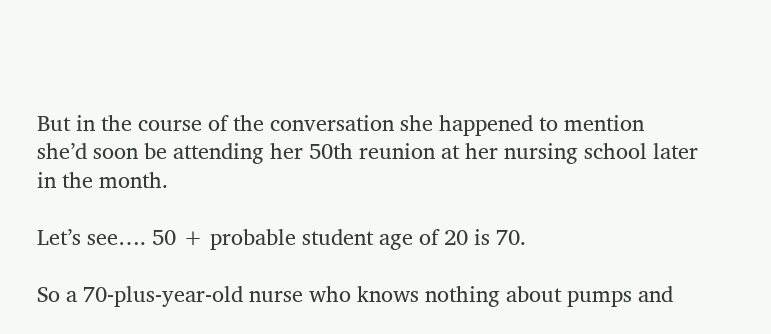But in the course of the conversation she happened to mention she’d soon be attending her 50th reunion at her nursing school later in the month.

Let’s see…. 50 + probable student age of 20 is 70.

So a 70-plus-year-old nurse who knows nothing about pumps and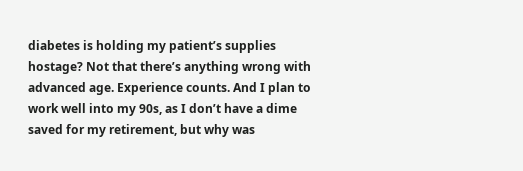diabetes is holding my patient’s supplies hostage? Not that there’s anything wrong with advanced age. Experience counts. And I plan to work well into my 90s, as I don’t have a dime saved for my retirement, but why was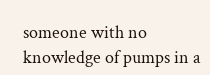someone with no knowledge of pumps in a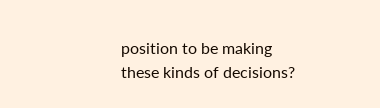position to be making these kinds of decisions?